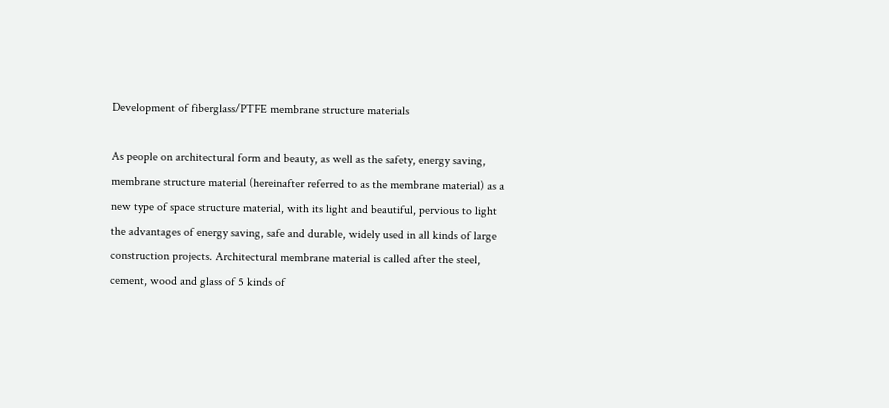Development of fiberglass/PTFE membrane structure materials

As people on architectural form and beauty, as well as the safety, energy saving, membrane structure material (hereinafter referred to as the membrane material) as a new type of space structure material, with its light and beautiful, pervious to light the advantages of energy saving, safe and durable, widely used in all kinds of large construction projects. Architectural membrane material is called after the steel, cement, wood and glass of 5 kinds of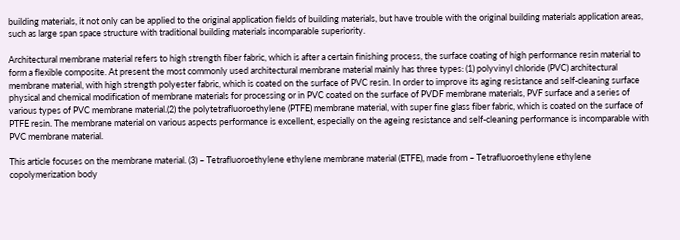building materials, it not only can be applied to the original application fields of building materials, but have trouble with the original building materials application areas, such as large span space structure with traditional building materials incomparable superiority.

Architectural membrane material refers to high strength fiber fabric, which is after a certain finishing process, the surface coating of high performance resin material to form a flexible composite. At present the most commonly used architectural membrane material mainly has three types: (1) polyvinyl chloride (PVC) architectural membrane material, with high strength polyester fabric, which is coated on the surface of PVC resin. In order to improve its aging resistance and self-cleaning surface physical and chemical modification of membrane materials for processing or in PVC coated on the surface of PVDF membrane materials, PVF surface and a series of various types of PVC membrane material.(2) the polytetrafluoroethylene (PTFE) membrane material, with super fine glass fiber fabric, which is coated on the surface of PTFE resin. The membrane material on various aspects performance is excellent, especially on the ageing resistance and self-cleaning performance is incomparable with PVC membrane material.

This article focuses on the membrane material. (3) – Tetrafluoroethylene ethylene membrane material (ETFE), made from – Tetrafluoroethylene ethylene copolymerization body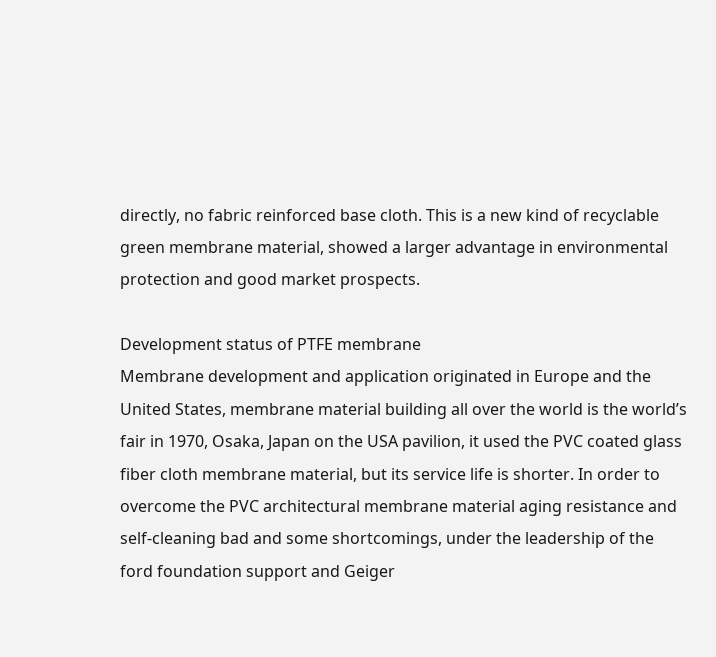directly, no fabric reinforced base cloth. This is a new kind of recyclable green membrane material, showed a larger advantage in environmental protection and good market prospects.

Development status of PTFE membrane
Membrane development and application originated in Europe and the United States, membrane material building all over the world is the world’s fair in 1970, Osaka, Japan on the USA pavilion, it used the PVC coated glass fiber cloth membrane material, but its service life is shorter. In order to overcome the PVC architectural membrane material aging resistance and self-cleaning bad and some shortcomings, under the leadership of the ford foundation support and Geiger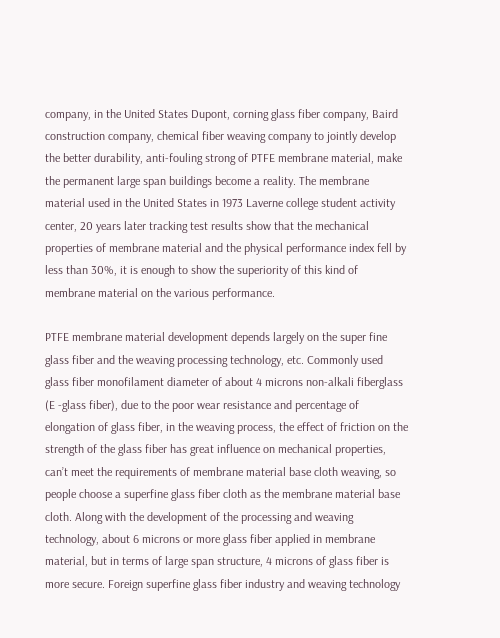company, in the United States Dupont, corning glass fiber company, Baird construction company, chemical fiber weaving company to jointly develop the better durability, anti-fouling strong of PTFE membrane material, make the permanent large span buildings become a reality. The membrane material used in the United States in 1973 Laverne college student activity center, 20 years later tracking test results show that the mechanical properties of membrane material and the physical performance index fell by less than 30%, it is enough to show the superiority of this kind of membrane material on the various performance.

PTFE membrane material development depends largely on the super fine glass fiber and the weaving processing technology, etc. Commonly used glass fiber monofilament diameter of about 4 microns non-alkali fiberglass (E -glass fiber), due to the poor wear resistance and percentage of elongation of glass fiber, in the weaving process, the effect of friction on the strength of the glass fiber has great influence on mechanical properties, can’t meet the requirements of membrane material base cloth weaving, so people choose a superfine glass fiber cloth as the membrane material base cloth. Along with the development of the processing and weaving technology, about 6 microns or more glass fiber applied in membrane material, but in terms of large span structure, 4 microns of glass fiber is more secure. Foreign superfine glass fiber industry and weaving technology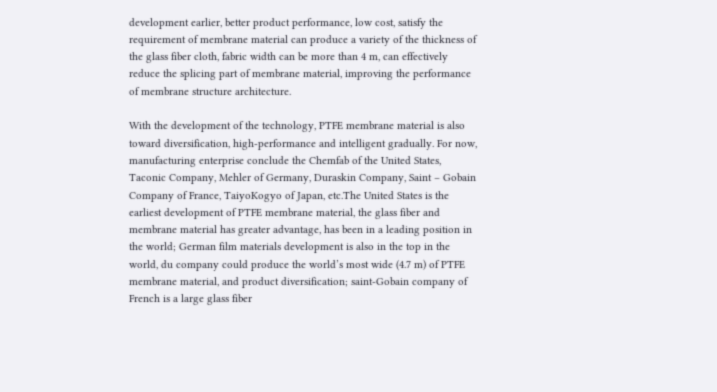development earlier, better product performance, low cost, satisfy the requirement of membrane material can produce a variety of the thickness of the glass fiber cloth, fabric width can be more than 4 m, can effectively reduce the splicing part of membrane material, improving the performance of membrane structure architecture.

With the development of the technology, PTFE membrane material is also toward diversification, high-performance and intelligent gradually. For now, manufacturing enterprise conclude the Chemfab of the United States, Taconic Company, Mehler of Germany, Duraskin Company, Saint – Gobain Company of France, TaiyoKogyo of Japan, etc.The United States is the earliest development of PTFE membrane material, the glass fiber and membrane material has greater advantage, has been in a leading position in the world; German film materials development is also in the top in the world, du company could produce the world’s most wide (4.7 m) of PTFE membrane material, and product diversification; saint-Gobain company of French is a large glass fiber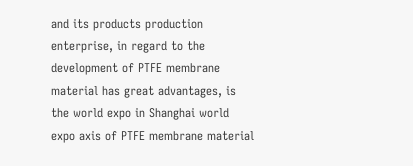and its products production enterprise, in regard to the development of PTFE membrane material has great advantages, is the world expo in Shanghai world expo axis of PTFE membrane material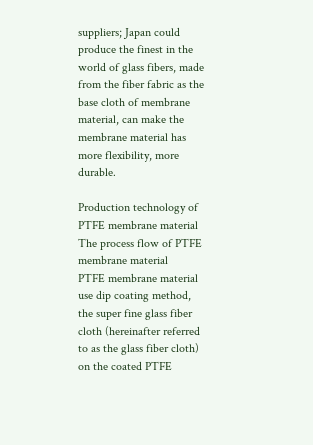suppliers; Japan could produce the finest in the world of glass fibers, made from the fiber fabric as the base cloth of membrane material, can make the membrane material has more flexibility, more durable.

Production technology of PTFE membrane material
The process flow of PTFE membrane material
PTFE membrane material use dip coating method, the super fine glass fiber cloth (hereinafter referred to as the glass fiber cloth) on the coated PTFE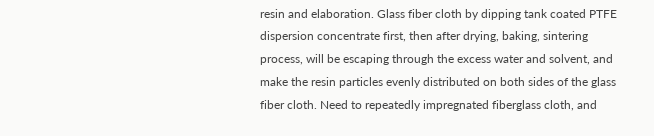resin and elaboration. Glass fiber cloth by dipping tank coated PTFE dispersion concentrate first, then after drying, baking, sintering process, will be escaping through the excess water and solvent, and make the resin particles evenly distributed on both sides of the glass fiber cloth. Need to repeatedly impregnated fiberglass cloth, and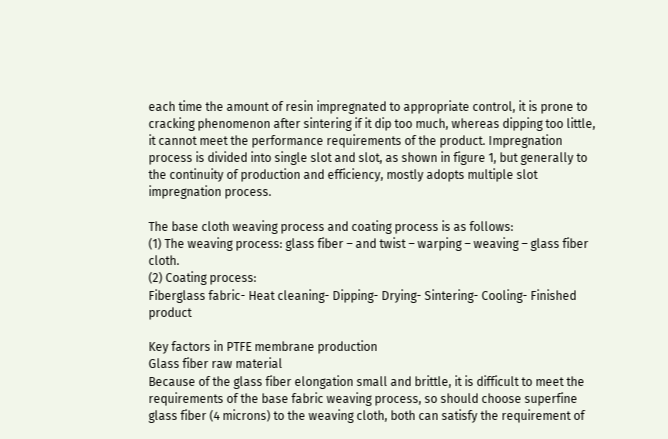each time the amount of resin impregnated to appropriate control, it is prone to cracking phenomenon after sintering if it dip too much, whereas dipping too little, it cannot meet the performance requirements of the product. Impregnation process is divided into single slot and slot, as shown in figure 1, but generally to the continuity of production and efficiency, mostly adopts multiple slot impregnation process.

The base cloth weaving process and coating process is as follows:
(1) The weaving process: glass fiber – and twist – warping – weaving – glass fiber cloth.
(2) Coating process:
Fiberglass fabric- Heat cleaning- Dipping- Drying- Sintering- Cooling- Finished product

Key factors in PTFE membrane production
Glass fiber raw material
Because of the glass fiber elongation small and brittle, it is difficult to meet the requirements of the base fabric weaving process, so should choose superfine glass fiber (4 microns) to the weaving cloth, both can satisfy the requirement of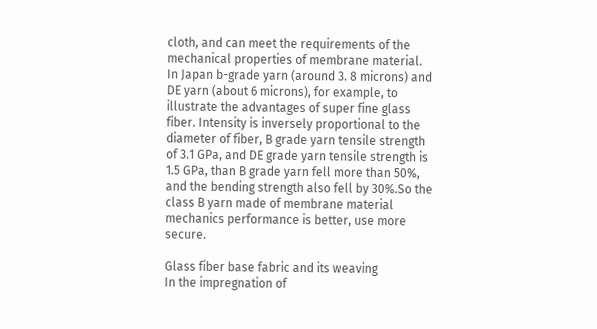cloth, and can meet the requirements of the mechanical properties of membrane material. In Japan b-grade yarn (around 3. 8 microns) and DE yarn (about 6 microns), for example, to illustrate the advantages of super fine glass fiber. Intensity is inversely proportional to the diameter of fiber, B grade yarn tensile strength of 3.1 GPa, and DE grade yarn tensile strength is 1.5 GPa, than B grade yarn fell more than 50%, and the bending strength also fell by 30%.So the class B yarn made of membrane material mechanics performance is better, use more secure.

Glass fiber base fabric and its weaving
In the impregnation of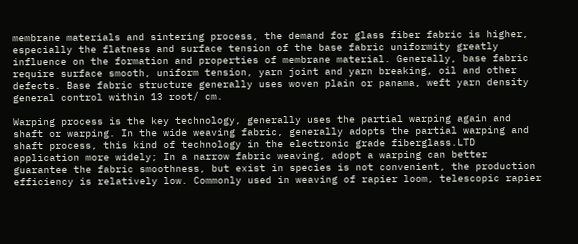membrane materials and sintering process, the demand for glass fiber fabric is higher, especially the flatness and surface tension of the base fabric uniformity greatly influence on the formation and properties of membrane material. Generally, base fabric require surface smooth, uniform tension, yarn joint and yarn breaking, oil and other defects. Base fabric structure generally uses woven plain or panama, weft yarn density general control within 13 root/ cm.

Warping process is the key technology, generally uses the partial warping again and shaft or warping. In the wide weaving fabric, generally adopts the partial warping and shaft process, this kind of technology in the electronic grade fiberglass.LTD application more widely; In a narrow fabric weaving, adopt a warping can better guarantee the fabric smoothness, but exist in species is not convenient, the production efficiency is relatively low. Commonly used in weaving of rapier loom, telescopic rapier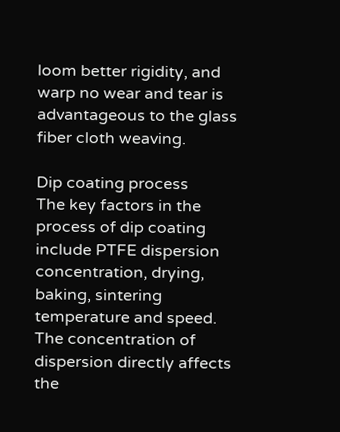loom better rigidity, and warp no wear and tear is advantageous to the glass fiber cloth weaving.

Dip coating process
The key factors in the process of dip coating include PTFE dispersion concentration, drying, baking, sintering temperature and speed. The concentration of dispersion directly affects the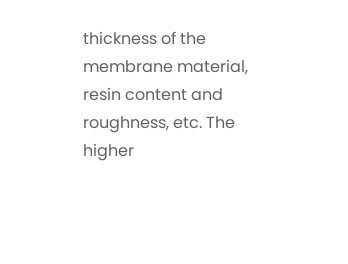thickness of the membrane material, resin content and roughness, etc. The higher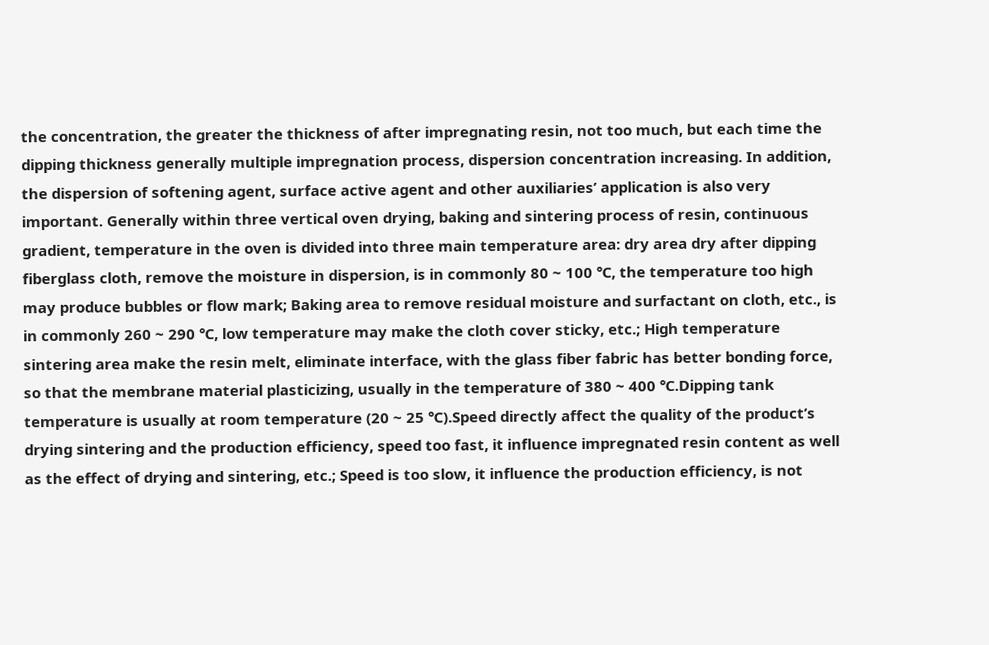the concentration, the greater the thickness of after impregnating resin, not too much, but each time the dipping thickness generally multiple impregnation process, dispersion concentration increasing. In addition, the dispersion of softening agent, surface active agent and other auxiliaries’ application is also very important. Generally within three vertical oven drying, baking and sintering process of resin, continuous gradient, temperature in the oven is divided into three main temperature area: dry area dry after dipping fiberglass cloth, remove the moisture in dispersion, is in commonly 80 ~ 100 ℃, the temperature too high may produce bubbles or flow mark; Baking area to remove residual moisture and surfactant on cloth, etc., is in commonly 260 ~ 290 ℃, low temperature may make the cloth cover sticky, etc.; High temperature sintering area make the resin melt, eliminate interface, with the glass fiber fabric has better bonding force, so that the membrane material plasticizing, usually in the temperature of 380 ~ 400 ℃.Dipping tank temperature is usually at room temperature (20 ~ 25 ℃).Speed directly affect the quality of the product’s drying sintering and the production efficiency, speed too fast, it influence impregnated resin content as well as the effect of drying and sintering, etc.; Speed is too slow, it influence the production efficiency, is not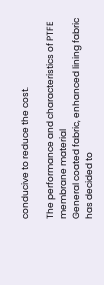conducive to reduce the cost.

The performance and characteristics of PTFE membrane material
General coated fabric, enhanced lining fabric has decided to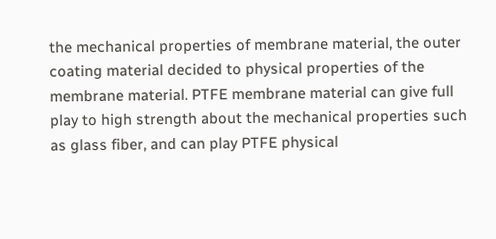the mechanical properties of membrane material, the outer coating material decided to physical properties of the membrane material. PTFE membrane material can give full play to high strength about the mechanical properties such as glass fiber, and can play PTFE physical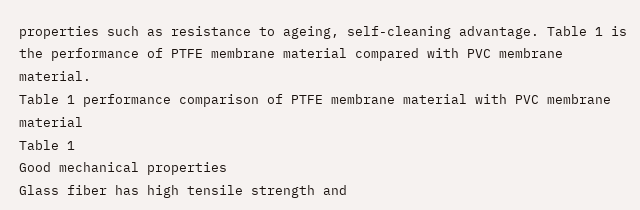properties such as resistance to ageing, self-cleaning advantage. Table 1 is the performance of PTFE membrane material compared with PVC membrane material.
Table 1 performance comparison of PTFE membrane material with PVC membrane material
Table 1
Good mechanical properties
Glass fiber has high tensile strength and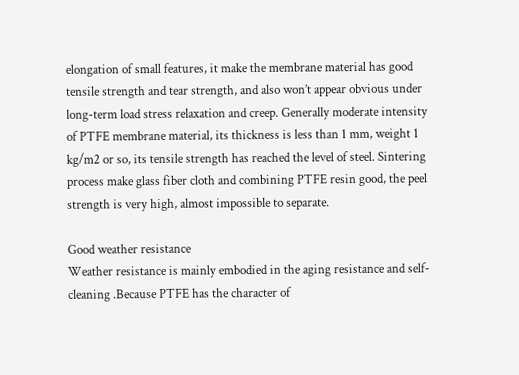elongation of small features, it make the membrane material has good tensile strength and tear strength, and also won’t appear obvious under long-term load stress relaxation and creep. Generally moderate intensity of PTFE membrane material, its thickness is less than 1 mm, weight 1 kg/m2 or so, its tensile strength has reached the level of steel. Sintering process make glass fiber cloth and combining PTFE resin good, the peel strength is very high, almost impossible to separate.

Good weather resistance
Weather resistance is mainly embodied in the aging resistance and self-cleaning .Because PTFE has the character of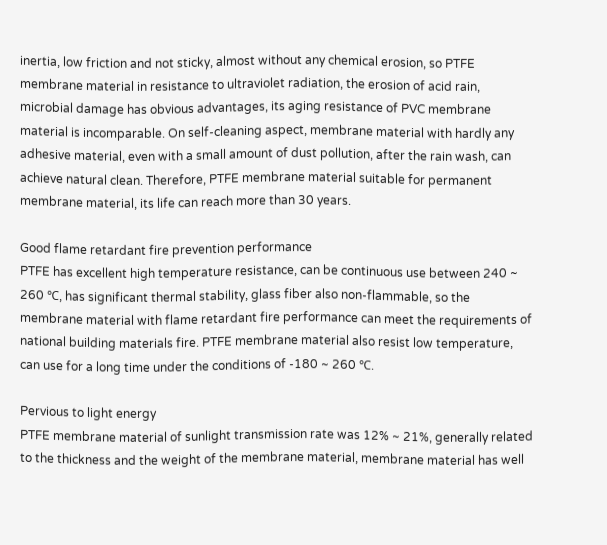inertia, low friction and not sticky, almost without any chemical erosion, so PTFE membrane material in resistance to ultraviolet radiation, the erosion of acid rain, microbial damage has obvious advantages, its aging resistance of PVC membrane material is incomparable. On self-cleaning aspect, membrane material with hardly any adhesive material, even with a small amount of dust pollution, after the rain wash, can achieve natural clean. Therefore, PTFE membrane material suitable for permanent membrane material, its life can reach more than 30 years.

Good flame retardant fire prevention performance
PTFE has excellent high temperature resistance, can be continuous use between 240 ~ 260 ℃, has significant thermal stability, glass fiber also non-flammable, so the membrane material with flame retardant fire performance can meet the requirements of national building materials fire. PTFE membrane material also resist low temperature, can use for a long time under the conditions of -180 ~ 260 ℃.

Pervious to light energy
PTFE membrane material of sunlight transmission rate was 12% ~ 21%, generally related to the thickness and the weight of the membrane material, membrane material has well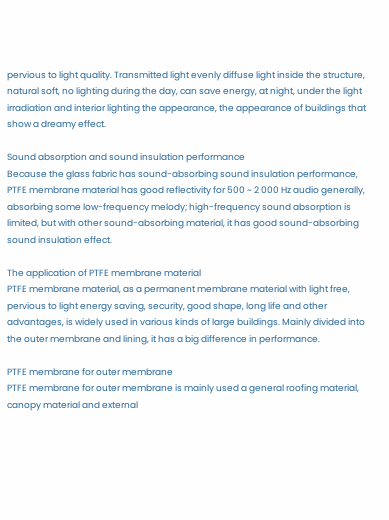pervious to light quality. Transmitted light evenly diffuse light inside the structure, natural soft, no lighting during the day, can save energy, at night, under the light irradiation and interior lighting the appearance, the appearance of buildings that show a dreamy effect.

Sound absorption and sound insulation performance
Because the glass fabric has sound-absorbing sound insulation performance, PTFE membrane material has good reflectivity for 500 ~ 2 000 Hz audio generally, absorbing some low-frequency melody; high-frequency sound absorption is limited, but with other sound-absorbing material, it has good sound-absorbing sound insulation effect.

The application of PTFE membrane material
PTFE membrane material, as a permanent membrane material with light free, pervious to light energy saving, security, good shape, long life and other advantages, is widely used in various kinds of large buildings. Mainly divided into the outer membrane and lining, it has a big difference in performance.

PTFE membrane for outer membrane
PTFE membrane for outer membrane is mainly used a general roofing material, canopy material and external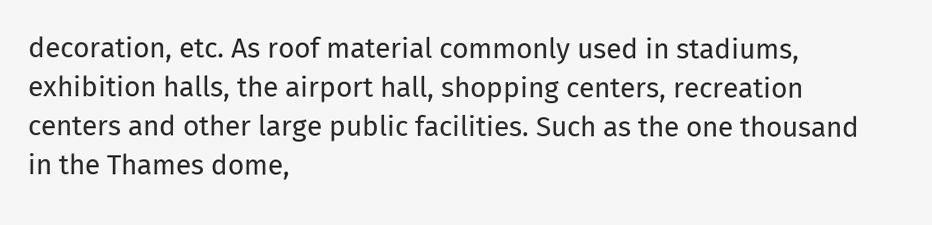decoration, etc. As roof material commonly used in stadiums, exhibition halls, the airport hall, shopping centers, recreation centers and other large public facilities. Such as the one thousand in the Thames dome,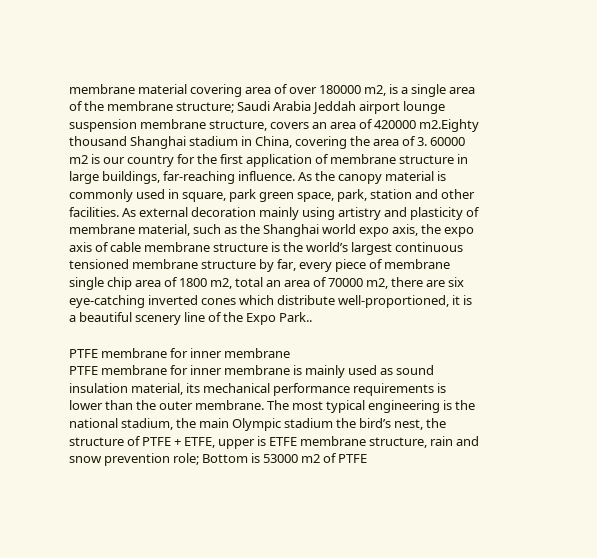membrane material covering area of over 180000 m2, is a single area of the membrane structure; Saudi Arabia Jeddah airport lounge suspension membrane structure, covers an area of 420000 m2.Eighty thousand Shanghai stadium in China, covering the area of 3. 60000 m2 is our country for the first application of membrane structure in large buildings, far-reaching influence. As the canopy material is commonly used in square, park green space, park, station and other facilities. As external decoration mainly using artistry and plasticity of membrane material, such as the Shanghai world expo axis, the expo axis of cable membrane structure is the world’s largest continuous tensioned membrane structure by far, every piece of membrane single chip area of 1800 m2, total an area of 70000 m2, there are six eye-catching inverted cones which distribute well-proportioned, it is a beautiful scenery line of the Expo Park..

PTFE membrane for inner membrane
PTFE membrane for inner membrane is mainly used as sound insulation material, its mechanical performance requirements is lower than the outer membrane. The most typical engineering is the national stadium, the main Olympic stadium the bird’s nest, the structure of PTFE + ETFE, upper is ETFE membrane structure, rain and snow prevention role; Bottom is 53000 m2 of PTFE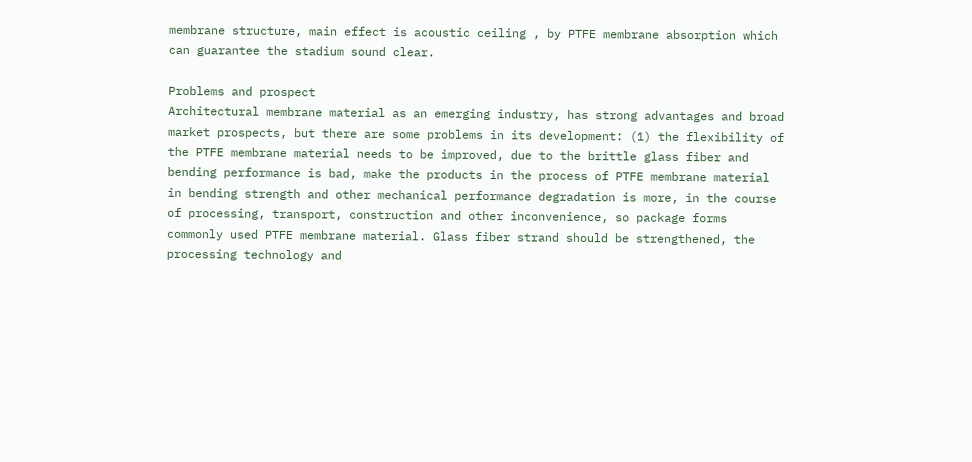membrane structure, main effect is acoustic ceiling , by PTFE membrane absorption which can guarantee the stadium sound clear.

Problems and prospect
Architectural membrane material as an emerging industry, has strong advantages and broad market prospects, but there are some problems in its development: (1) the flexibility of the PTFE membrane material needs to be improved, due to the brittle glass fiber and bending performance is bad, make the products in the process of PTFE membrane material in bending strength and other mechanical performance degradation is more, in the course of processing, transport, construction and other inconvenience, so package forms commonly used PTFE membrane material. Glass fiber strand should be strengthened, the processing technology and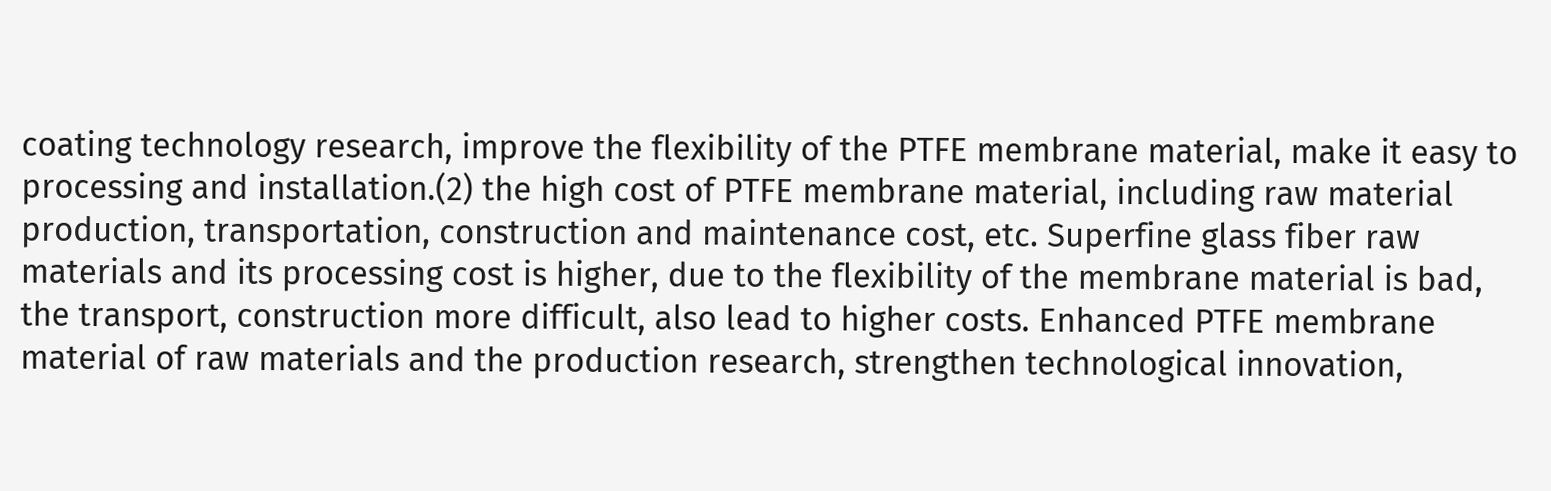coating technology research, improve the flexibility of the PTFE membrane material, make it easy to processing and installation.(2) the high cost of PTFE membrane material, including raw material production, transportation, construction and maintenance cost, etc. Superfine glass fiber raw materials and its processing cost is higher, due to the flexibility of the membrane material is bad, the transport, construction more difficult, also lead to higher costs. Enhanced PTFE membrane material of raw materials and the production research, strengthen technological innovation,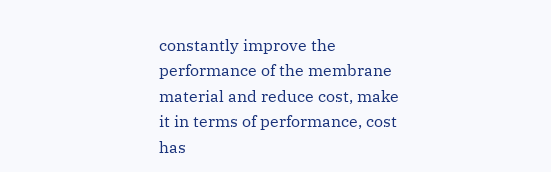constantly improve the performance of the membrane material and reduce cost, make it in terms of performance, cost has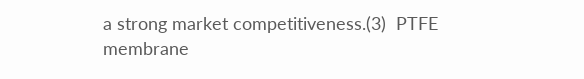a strong market competitiveness.(3)  PTFE membrane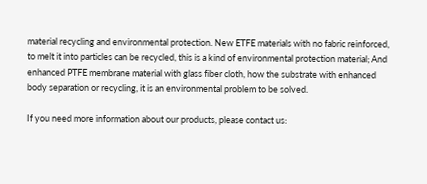material recycling and environmental protection. New ETFE materials with no fabric reinforced, to melt it into particles can be recycled, this is a kind of environmental protection material; And enhanced PTFE membrane material with glass fiber cloth, how the substrate with enhanced body separation or recycling, it is an environmental problem to be solved.

If you need more information about our products, please contact us: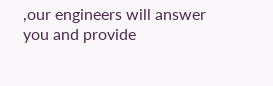,our engineers will answer you and provide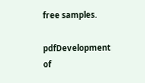free samples.

pdfDevelopment of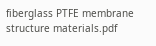fiberglass PTFE membrane structure materials.pdf